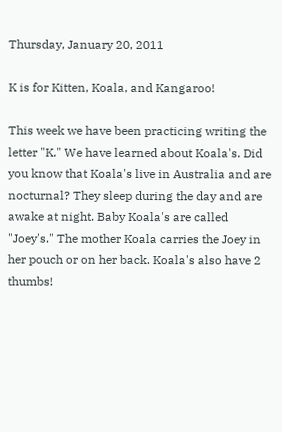Thursday, January 20, 2011

K is for Kitten, Koala, and Kangaroo!

This week we have been practicing writing the letter "K." We have learned about Koala's. Did you know that Koala's live in Australia and are nocturnal? They sleep during the day and are awake at night. Baby Koala's are called "Joey's." The mother Koala carries the Joey in her pouch or on her back. Koala's also have 2 thumbs!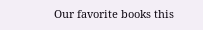Our favorite books this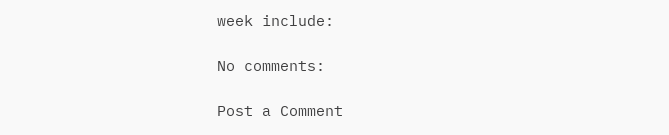week include:

No comments:

Post a Comment